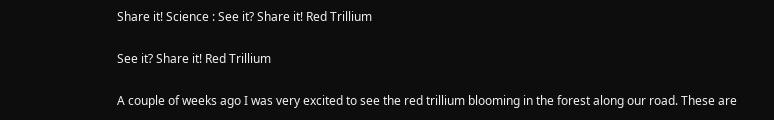Share it! Science : See it? Share it! Red Trillium

See it? Share it! Red Trillium

A couple of weeks ago I was very excited to see the red trillium blooming in the forest along our road. These are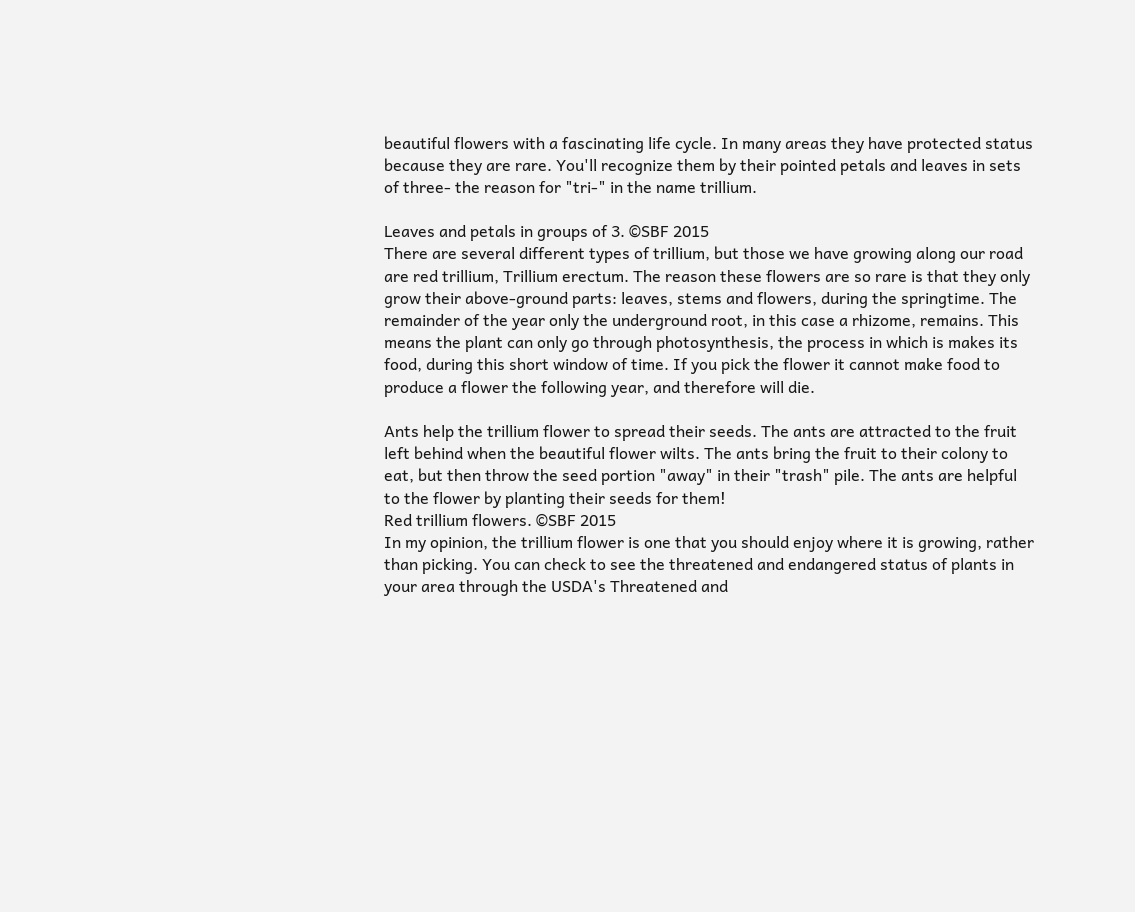beautiful flowers with a fascinating life cycle. In many areas they have protected status because they are rare. You'll recognize them by their pointed petals and leaves in sets of three- the reason for "tri-" in the name trillium.

Leaves and petals in groups of 3. ©SBF 2015
There are several different types of trillium, but those we have growing along our road are red trillium, Trillium erectum. The reason these flowers are so rare is that they only grow their above-ground parts: leaves, stems and flowers, during the springtime. The remainder of the year only the underground root, in this case a rhizome, remains. This means the plant can only go through photosynthesis, the process in which is makes its food, during this short window of time. If you pick the flower it cannot make food to produce a flower the following year, and therefore will die.

Ants help the trillium flower to spread their seeds. The ants are attracted to the fruit left behind when the beautiful flower wilts. The ants bring the fruit to their colony to eat, but then throw the seed portion "away" in their "trash" pile. The ants are helpful to the flower by planting their seeds for them!
Red trillium flowers. ©SBF 2015
In my opinion, the trillium flower is one that you should enjoy where it is growing, rather than picking. You can check to see the threatened and endangered status of plants in your area through the USDA's Threatened and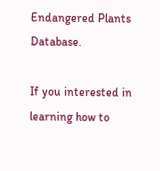Endangered Plants Database.

If you interested in learning how to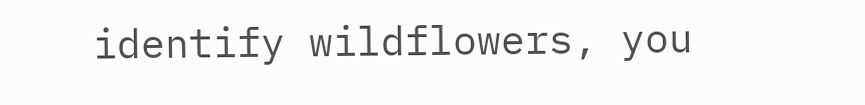identify wildflowers, you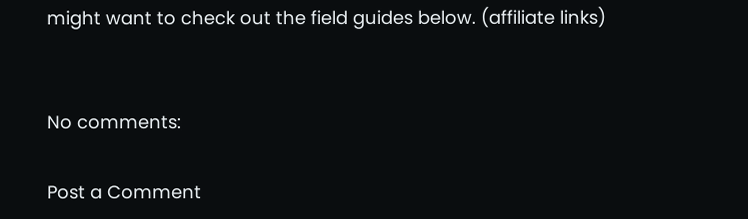might want to check out the field guides below. (affiliate links)


No comments:

Post a Comment